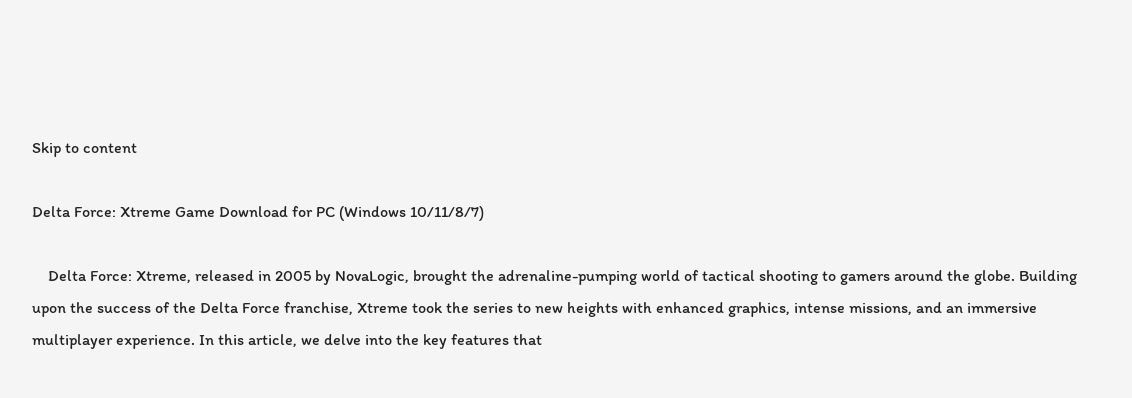Skip to content

Delta Force: Xtreme Game Download for PC (Windows 10/11/8/7)

    Delta Force: Xtreme, released in 2005 by NovaLogic, brought the adrenaline-pumping world of tactical shooting to gamers around the globe. Building upon the success of the Delta Force franchise, Xtreme took the series to new heights with enhanced graphics, intense missions, and an immersive multiplayer experience. In this article, we delve into the key features that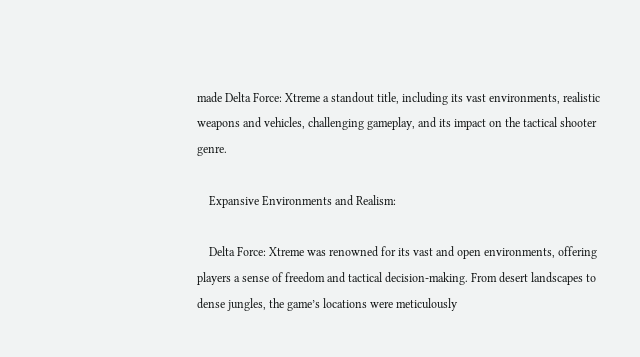made Delta Force: Xtreme a standout title, including its vast environments, realistic weapons and vehicles, challenging gameplay, and its impact on the tactical shooter genre.

    Expansive Environments and Realism:

    Delta Force: Xtreme was renowned for its vast and open environments, offering players a sense of freedom and tactical decision-making. From desert landscapes to dense jungles, the game’s locations were meticulously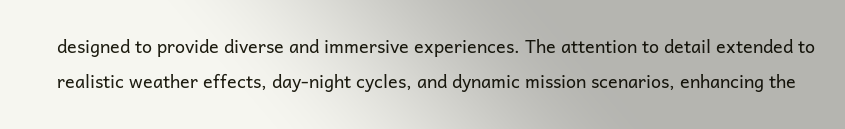designed to provide diverse and immersive experiences. The attention to detail extended to realistic weather effects, day-night cycles, and dynamic mission scenarios, enhancing the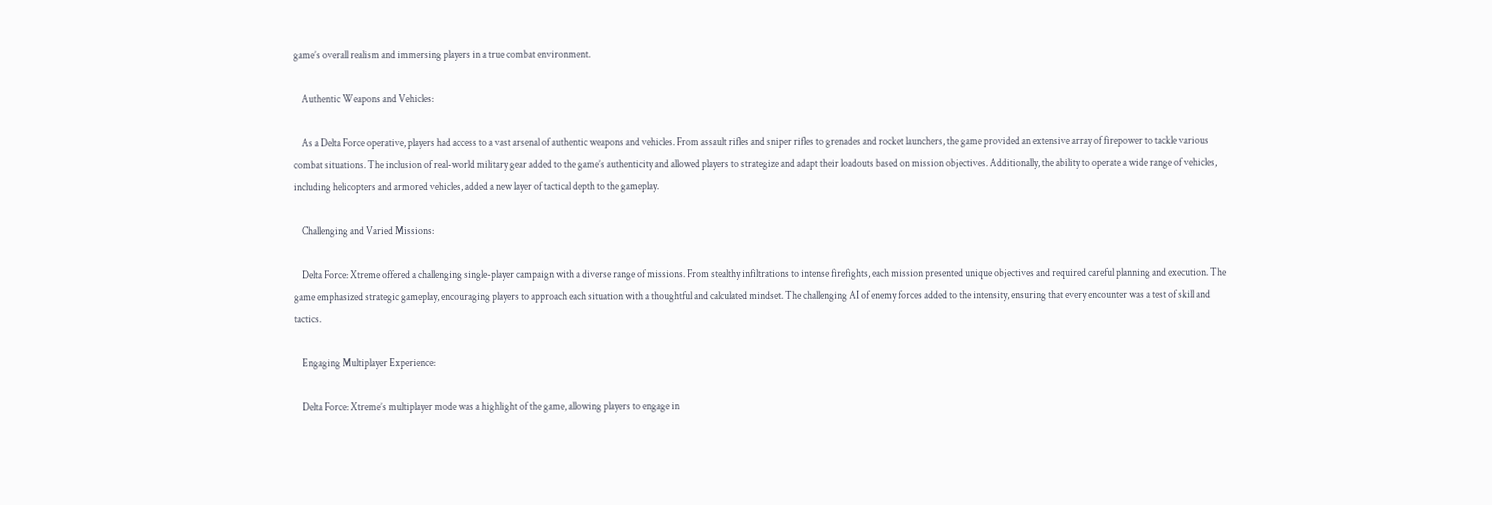game’s overall realism and immersing players in a true combat environment.

    Authentic Weapons and Vehicles:

    As a Delta Force operative, players had access to a vast arsenal of authentic weapons and vehicles. From assault rifles and sniper rifles to grenades and rocket launchers, the game provided an extensive array of firepower to tackle various combat situations. The inclusion of real-world military gear added to the game’s authenticity and allowed players to strategize and adapt their loadouts based on mission objectives. Additionally, the ability to operate a wide range of vehicles, including helicopters and armored vehicles, added a new layer of tactical depth to the gameplay.

    Challenging and Varied Missions:

    Delta Force: Xtreme offered a challenging single-player campaign with a diverse range of missions. From stealthy infiltrations to intense firefights, each mission presented unique objectives and required careful planning and execution. The game emphasized strategic gameplay, encouraging players to approach each situation with a thoughtful and calculated mindset. The challenging AI of enemy forces added to the intensity, ensuring that every encounter was a test of skill and tactics.

    Engaging Multiplayer Experience:

    Delta Force: Xtreme’s multiplayer mode was a highlight of the game, allowing players to engage in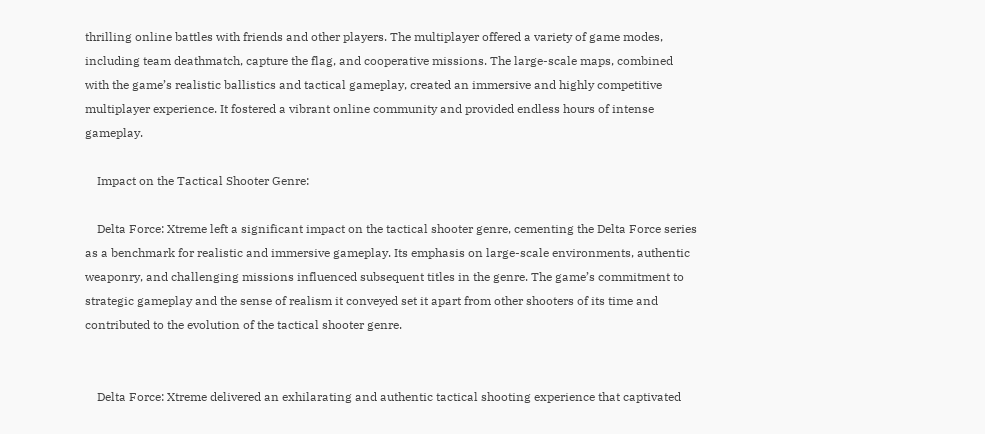thrilling online battles with friends and other players. The multiplayer offered a variety of game modes, including team deathmatch, capture the flag, and cooperative missions. The large-scale maps, combined with the game’s realistic ballistics and tactical gameplay, created an immersive and highly competitive multiplayer experience. It fostered a vibrant online community and provided endless hours of intense gameplay.

    Impact on the Tactical Shooter Genre:

    Delta Force: Xtreme left a significant impact on the tactical shooter genre, cementing the Delta Force series as a benchmark for realistic and immersive gameplay. Its emphasis on large-scale environments, authentic weaponry, and challenging missions influenced subsequent titles in the genre. The game’s commitment to strategic gameplay and the sense of realism it conveyed set it apart from other shooters of its time and contributed to the evolution of the tactical shooter genre.


    Delta Force: Xtreme delivered an exhilarating and authentic tactical shooting experience that captivated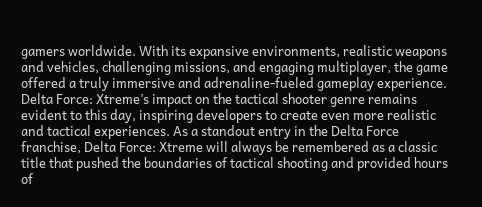gamers worldwide. With its expansive environments, realistic weapons and vehicles, challenging missions, and engaging multiplayer, the game offered a truly immersive and adrenaline-fueled gameplay experience. Delta Force: Xtreme’s impact on the tactical shooter genre remains evident to this day, inspiring developers to create even more realistic and tactical experiences. As a standout entry in the Delta Force franchise, Delta Force: Xtreme will always be remembered as a classic title that pushed the boundaries of tactical shooting and provided hours of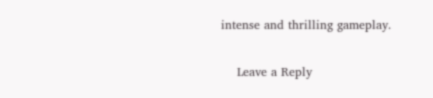intense and thrilling gameplay.

    Leave a Reply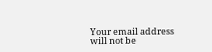Your email address will not be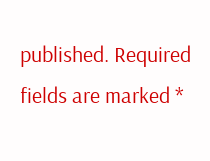published. Required fields are marked *